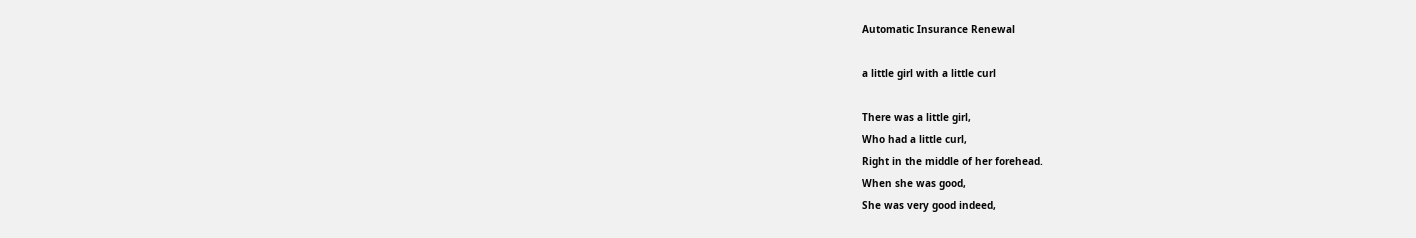Automatic Insurance Renewal

a little girl with a little curl

There was a little girl,
Who had a little curl,
Right in the middle of her forehead.
When she was good,
She was very good indeed,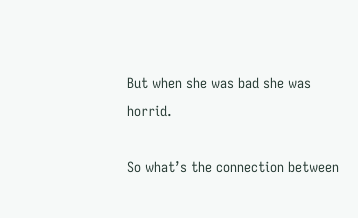But when she was bad she was horrid.

So what’s the connection between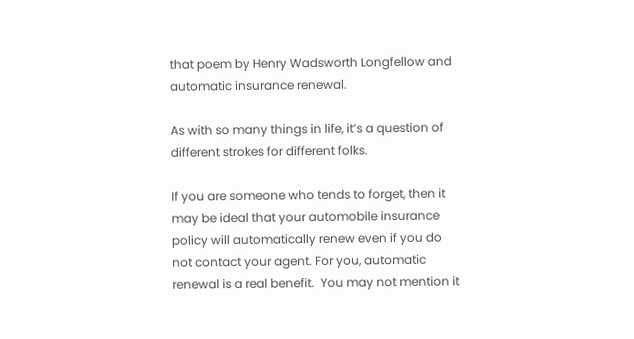that poem by Henry Wadsworth Longfellow and automatic insurance renewal.

As with so many things in life, it’s a question of different strokes for different folks.

If you are someone who tends to forget, then it may be ideal that your automobile insurance policy will automatically renew even if you do not contact your agent. For you, automatic renewal is a real benefit.  You may not mention it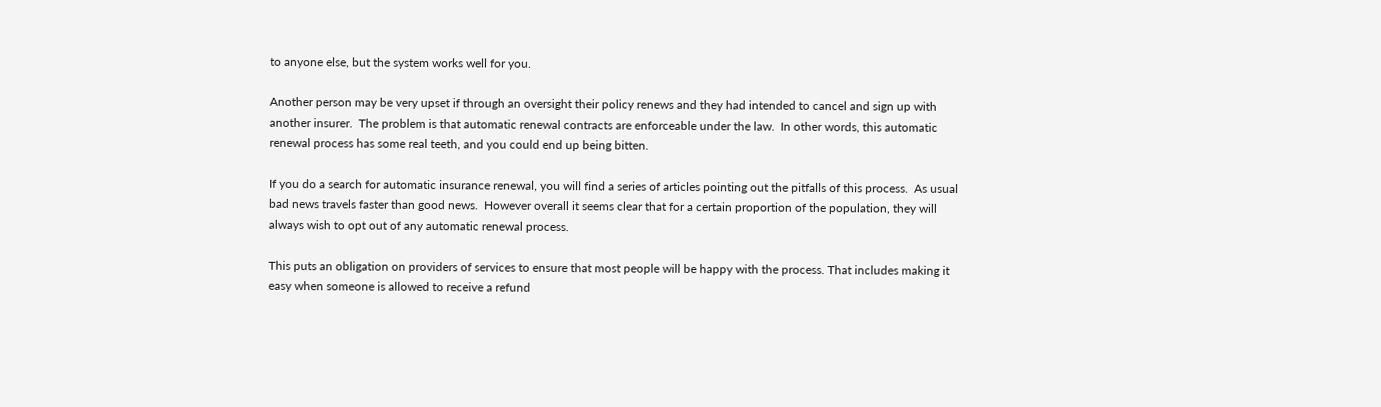to anyone else, but the system works well for you.

Another person may be very upset if through an oversight their policy renews and they had intended to cancel and sign up with another insurer.  The problem is that automatic renewal contracts are enforceable under the law.  In other words, this automatic renewal process has some real teeth, and you could end up being bitten.

If you do a search for automatic insurance renewal, you will find a series of articles pointing out the pitfalls of this process.  As usual bad news travels faster than good news.  However overall it seems clear that for a certain proportion of the population, they will always wish to opt out of any automatic renewal process.

This puts an obligation on providers of services to ensure that most people will be happy with the process. That includes making it easy when someone is allowed to receive a refund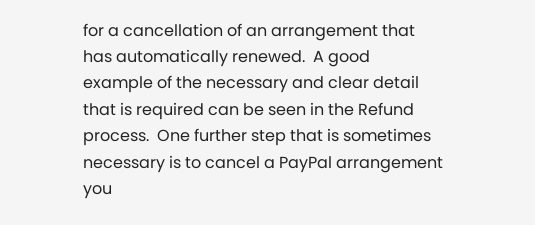for a cancellation of an arrangement that has automatically renewed.  A good example of the necessary and clear detail that is required can be seen in the Refund process.  One further step that is sometimes necessary is to cancel a PayPal arrangement you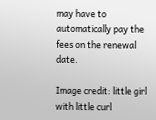may have to automatically pay the fees on the renewal date.

Image credit: little girl with little curl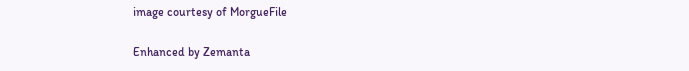image courtesy of MorgueFile

Enhanced by Zemanta